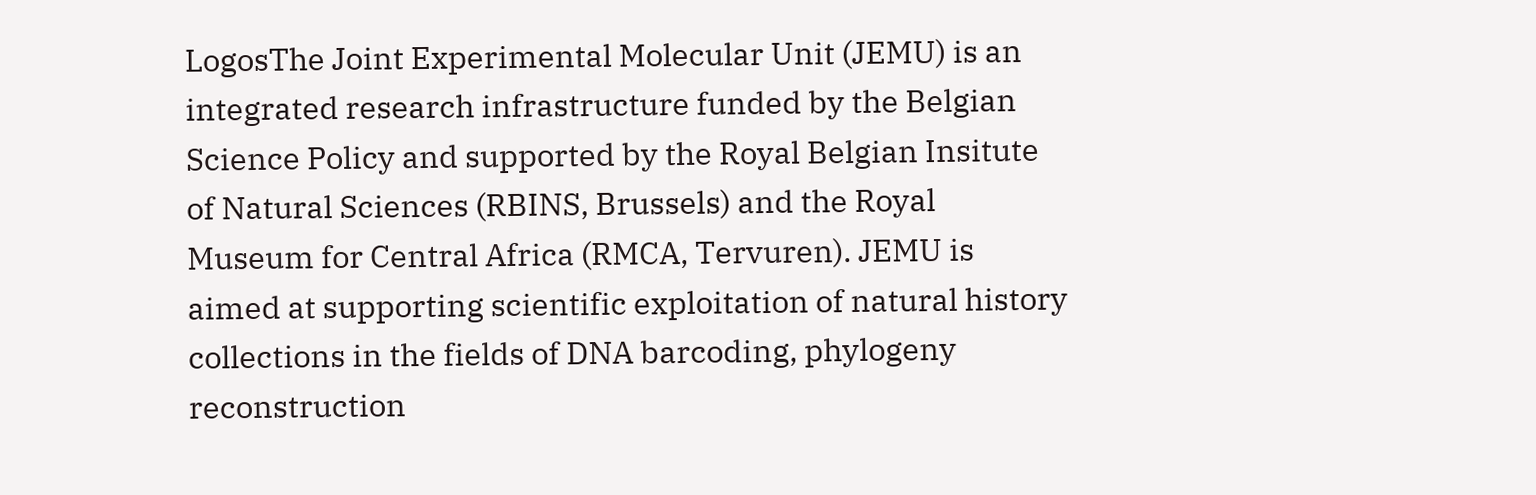LogosThe Joint Experimental Molecular Unit (JEMU) is an integrated research infrastructure funded by the Belgian Science Policy and supported by the Royal Belgian Insitute of Natural Sciences (RBINS, Brussels) and the Royal Museum for Central Africa (RMCA, Tervuren). JEMU is aimed at supporting scientific exploitation of natural history collections in the fields of DNA barcoding, phylogeny reconstruction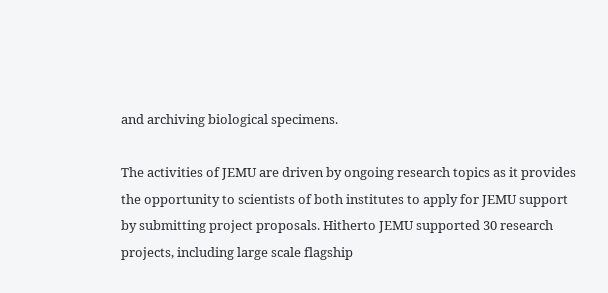and archiving biological specimens.

The activities of JEMU are driven by ongoing research topics as it provides the opportunity to scientists of both institutes to apply for JEMU support by submitting project proposals. Hitherto JEMU supported 30 research projects, including large scale flagship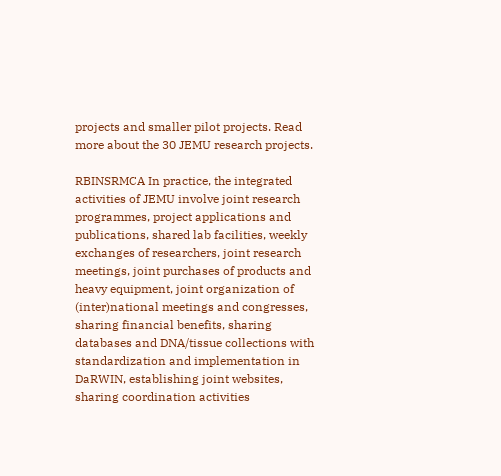projects and smaller pilot projects. Read more about the 30 JEMU research projects.

RBINSRMCA In practice, the integrated activities of JEMU involve joint research programmes, project applications and publications, shared lab facilities, weekly exchanges of researchers, joint research meetings, joint purchases of products and heavy equipment, joint organization of (inter)national meetings and congresses, sharing financial benefits, sharing databases and DNA/tissue collections with standardization and implementation in DaRWIN, establishing joint websites, sharing coordination activities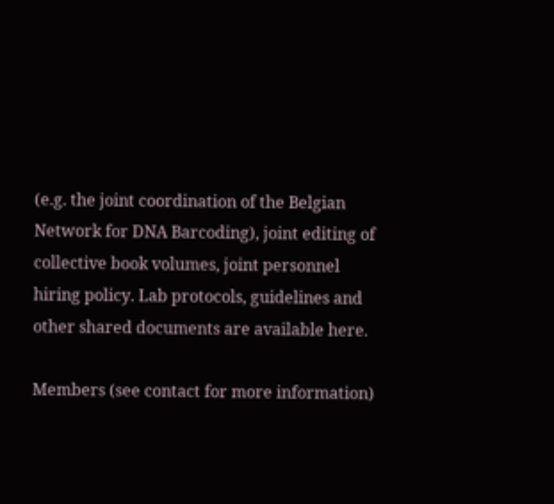(e.g. the joint coordination of the Belgian Network for DNA Barcoding), joint editing of collective book volumes, joint personnel hiring policy. Lab protocols, guidelines and other shared documents are available here.

Members (see contact for more information)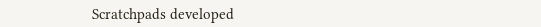Scratchpads developed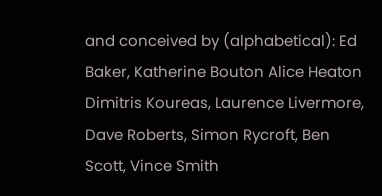and conceived by (alphabetical): Ed Baker, Katherine Bouton Alice Heaton Dimitris Koureas, Laurence Livermore, Dave Roberts, Simon Rycroft, Ben Scott, Vince Smith